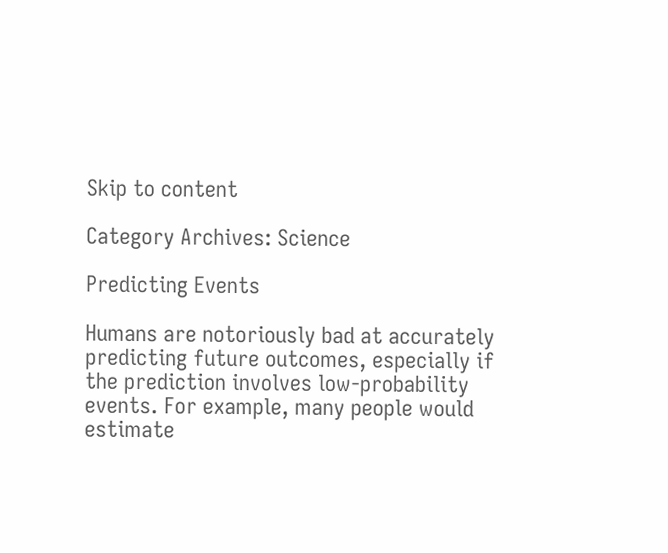Skip to content

Category Archives: Science

Predicting Events

Humans are notoriously bad at accurately predicting future outcomes, especially if the prediction involves low-probability events. For example, many people would estimate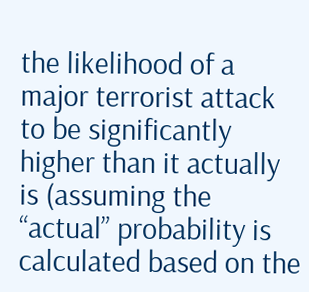the likelihood of a major terrorist attack to be significantly higher than it actually is (assuming the “actual” probability is calculated based on the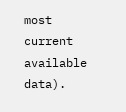most current available data).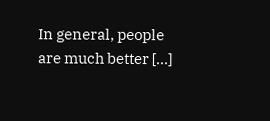In general, people are much better […]